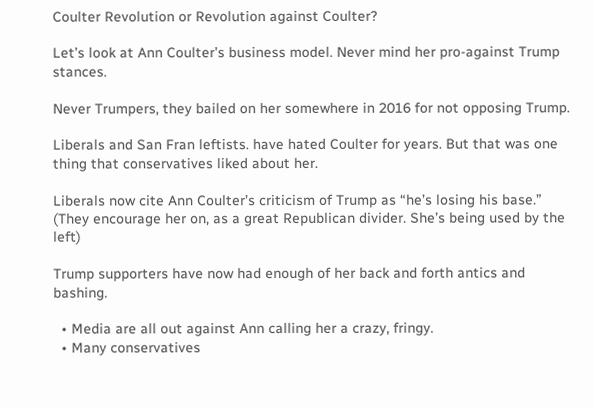Coulter Revolution or Revolution against Coulter?

Let’s look at Ann Coulter’s business model. Never mind her pro-against Trump stances.

Never Trumpers, they bailed on her somewhere in 2016 for not opposing Trump.

Liberals and San Fran leftists. have hated Coulter for years. But that was one thing that conservatives liked about her.

Liberals now cite Ann Coulter’s criticism of Trump as “he’s losing his base.” (They encourage her on, as a great Republican divider. She’s being used by the left)

Trump supporters have now had enough of her back and forth antics and bashing.

  • Media are all out against Ann calling her a crazy, fringy.
  • Many conservatives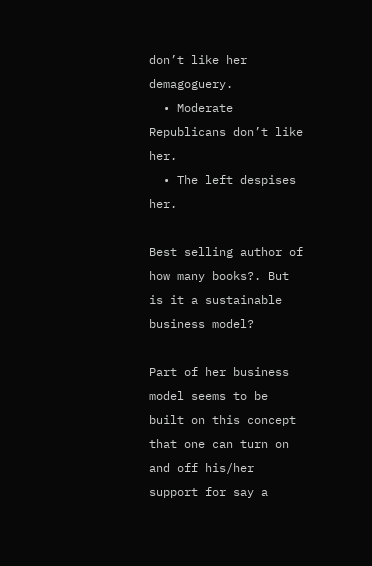don’t like her demagoguery.
  • Moderate Republicans don’t like her.
  • The left despises her.

Best selling author of how many books?. But is it a sustainable business model?

Part of her business model seems to be built on this concept that one can turn on and off his/her support for say a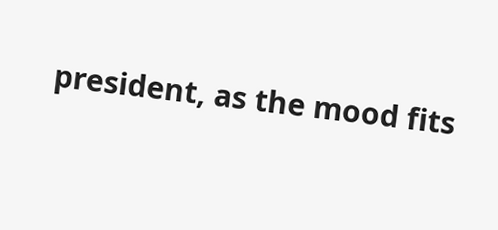president, as the mood fits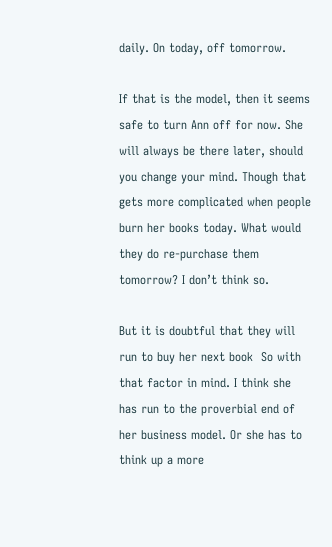daily. On today, off tomorrow.

If that is the model, then it seems safe to turn Ann off for now. She will always be there later, should you change your mind. Though that gets more complicated when people burn her books today. What would they do re-purchase them tomorrow? I don’t think so.

But it is doubtful that they will run to buy her next book  So with that factor in mind. I think she has run to the proverbial end of her business model. Or she has to think up a more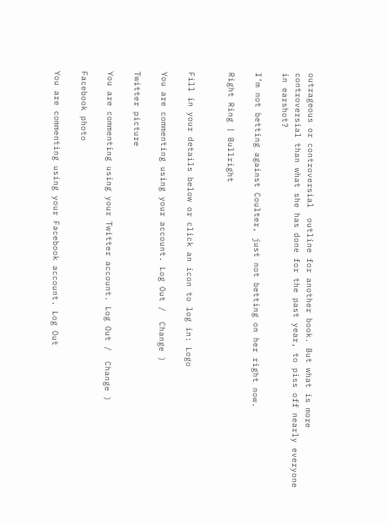outrageous or controversial  outline for another book. But what is more controversial than what she has done for the past year, to piss off nearly everyone in earshot?

I’m not betting against Coulter, just not betting on her right now.

Right Ring | Bullright


Fill in your details below or click an icon to log in: Logo

You are commenting using your account. Log Out /  Change )

Twitter picture

You are commenting using your Twitter account. Log Out /  Change )

Facebook photo

You are commenting using your Facebook account. Log Out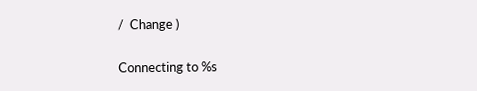/  Change )

Connecting to %s